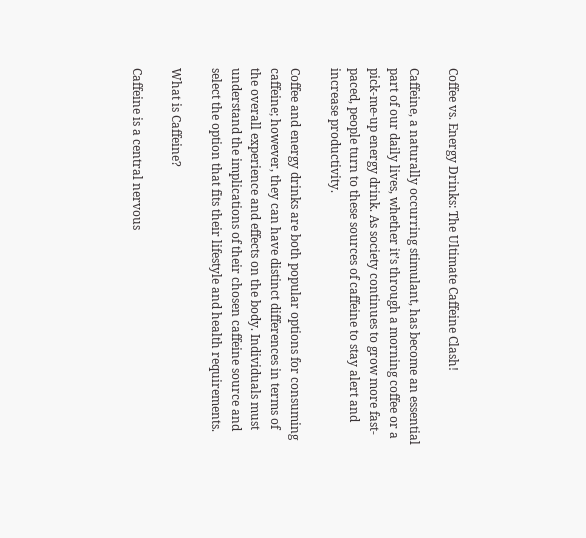Coffee vs. Energy Drinks: The Ultimate Caffeine Clash!

Caffeine, a naturally occurring stimulant, has become an essential part of our daily lives, whether it’s through a morning coffee or a pick-me-up energy drink. As society continues to grow more fast-paced, people turn to these sources of caffeine to stay alert and increase productivity.

Coffee and energy drinks are both popular options for consuming caffeine; however, they can have distinct differences in terms of the overall experience and effects on the body. Individuals must understand the implications of their chosen caffeine source and select the option that fits their lifestyle and health requirements.

What is Caffeine?

Caffeine is a central nervous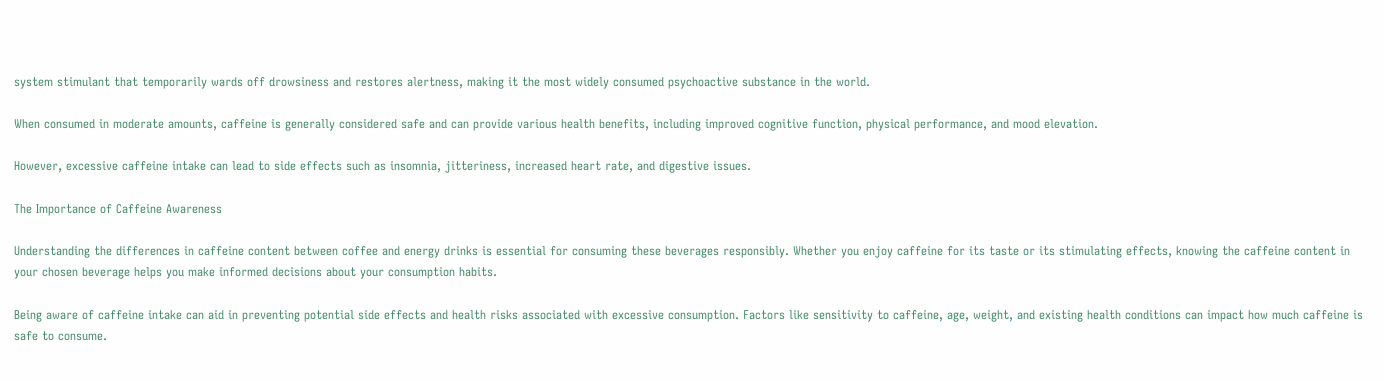system stimulant that temporarily wards off drowsiness and restores alertness, making it the most widely consumed psychoactive substance in the world.

When consumed in moderate amounts, caffeine is generally considered safe and can provide various health benefits, including improved cognitive function, physical performance, and mood elevation.

However, excessive caffeine intake can lead to side effects such as insomnia, jitteriness, increased heart rate, and digestive issues.

The Importance of Caffeine Awareness

Understanding the differences in caffeine content between coffee and energy drinks is essential for consuming these beverages responsibly. Whether you enjoy caffeine for its taste or its stimulating effects, knowing the caffeine content in your chosen beverage helps you make informed decisions about your consumption habits.

Being aware of caffeine intake can aid in preventing potential side effects and health risks associated with excessive consumption. Factors like sensitivity to caffeine, age, weight, and existing health conditions can impact how much caffeine is safe to consume.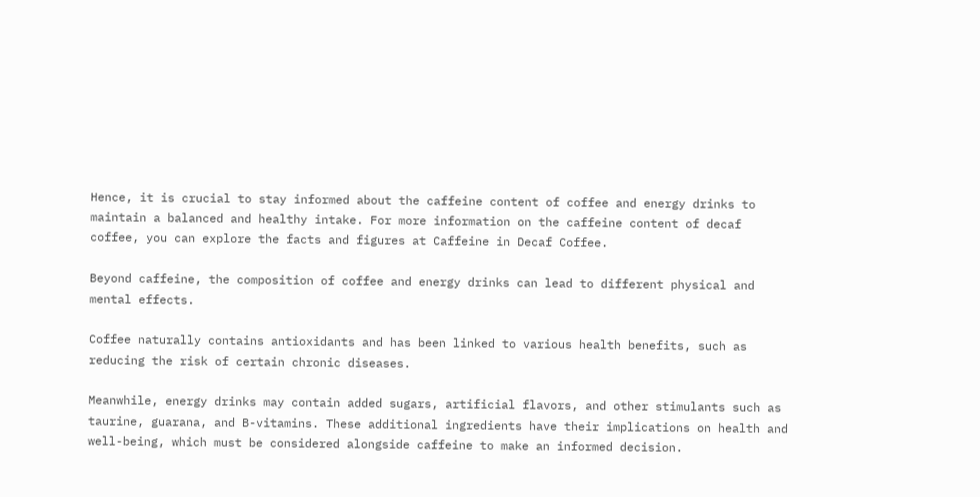Hence, it is crucial to stay informed about the caffeine content of coffee and energy drinks to maintain a balanced and healthy intake. For more information on the caffeine content of decaf coffee, you can explore the facts and figures at Caffeine in Decaf Coffee.

Beyond caffeine, the composition of coffee and energy drinks can lead to different physical and mental effects.

Coffee naturally contains antioxidants and has been linked to various health benefits, such as reducing the risk of certain chronic diseases.

Meanwhile, energy drinks may contain added sugars, artificial flavors, and other stimulants such as taurine, guarana, and B-vitamins. These additional ingredients have their implications on health and well-being, which must be considered alongside caffeine to make an informed decision.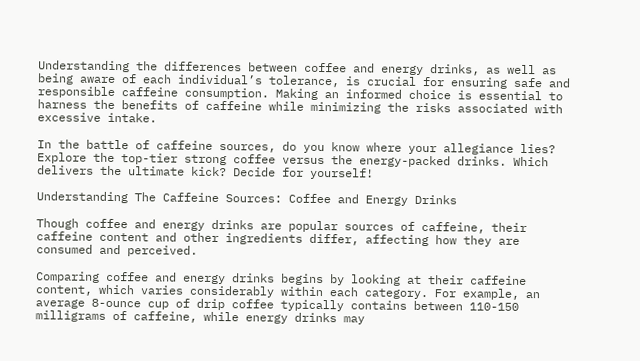Understanding the differences between coffee and energy drinks, as well as being aware of each individual’s tolerance, is crucial for ensuring safe and responsible caffeine consumption. Making an informed choice is essential to harness the benefits of caffeine while minimizing the risks associated with excessive intake.

In the battle of caffeine sources, do you know where your allegiance lies? Explore the top-tier strong coffee versus the energy-packed drinks. Which delivers the ultimate kick? Decide for yourself!

Understanding The Caffeine Sources: Coffee and Energy Drinks

Though coffee and energy drinks are popular sources of caffeine, their caffeine content and other ingredients differ, affecting how they are consumed and perceived.

Comparing coffee and energy drinks begins by looking at their caffeine content, which varies considerably within each category. For example, an average 8-ounce cup of drip coffee typically contains between 110-150 milligrams of caffeine, while energy drinks may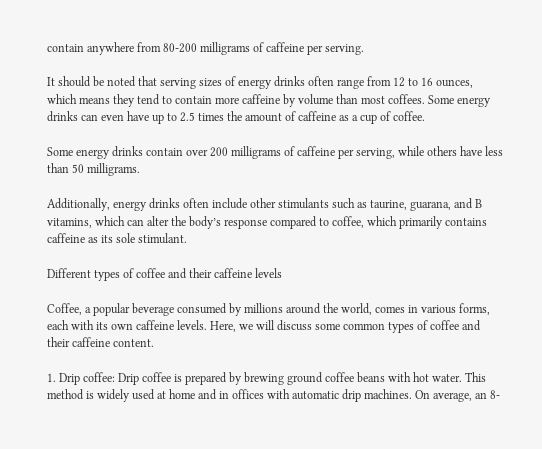contain anywhere from 80-200 milligrams of caffeine per serving.

It should be noted that serving sizes of energy drinks often range from 12 to 16 ounces, which means they tend to contain more caffeine by volume than most coffees. Some energy drinks can even have up to 2.5 times the amount of caffeine as a cup of coffee.

Some energy drinks contain over 200 milligrams of caffeine per serving, while others have less than 50 milligrams.

Additionally, energy drinks often include other stimulants such as taurine, guarana, and B vitamins, which can alter the body’s response compared to coffee, which primarily contains caffeine as its sole stimulant.

Different types of coffee and their caffeine levels

Coffee, a popular beverage consumed by millions around the world, comes in various forms, each with its own caffeine levels. Here, we will discuss some common types of coffee and their caffeine content.

1. Drip coffee: Drip coffee is prepared by brewing ground coffee beans with hot water. This method is widely used at home and in offices with automatic drip machines. On average, an 8-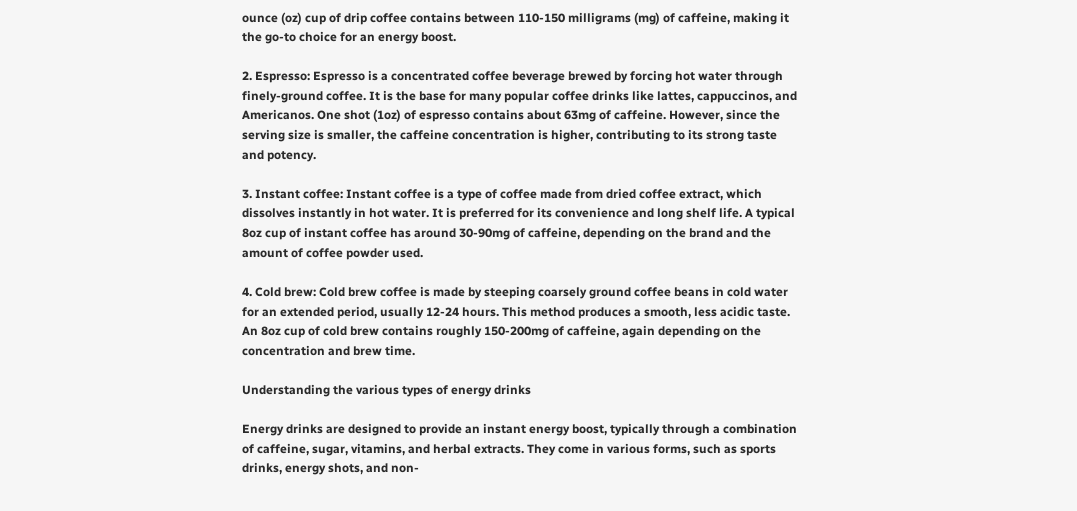ounce (oz) cup of drip coffee contains between 110-150 milligrams (mg) of caffeine, making it the go-to choice for an energy boost.

2. Espresso: Espresso is a concentrated coffee beverage brewed by forcing hot water through finely-ground coffee. It is the base for many popular coffee drinks like lattes, cappuccinos, and Americanos. One shot (1oz) of espresso contains about 63mg of caffeine. However, since the serving size is smaller, the caffeine concentration is higher, contributing to its strong taste and potency.

3. Instant coffee: Instant coffee is a type of coffee made from dried coffee extract, which dissolves instantly in hot water. It is preferred for its convenience and long shelf life. A typical 8oz cup of instant coffee has around 30-90mg of caffeine, depending on the brand and the amount of coffee powder used.

4. Cold brew: Cold brew coffee is made by steeping coarsely ground coffee beans in cold water for an extended period, usually 12-24 hours. This method produces a smooth, less acidic taste. An 8oz cup of cold brew contains roughly 150-200mg of caffeine, again depending on the concentration and brew time.

Understanding the various types of energy drinks

Energy drinks are designed to provide an instant energy boost, typically through a combination of caffeine, sugar, vitamins, and herbal extracts. They come in various forms, such as sports drinks, energy shots, and non-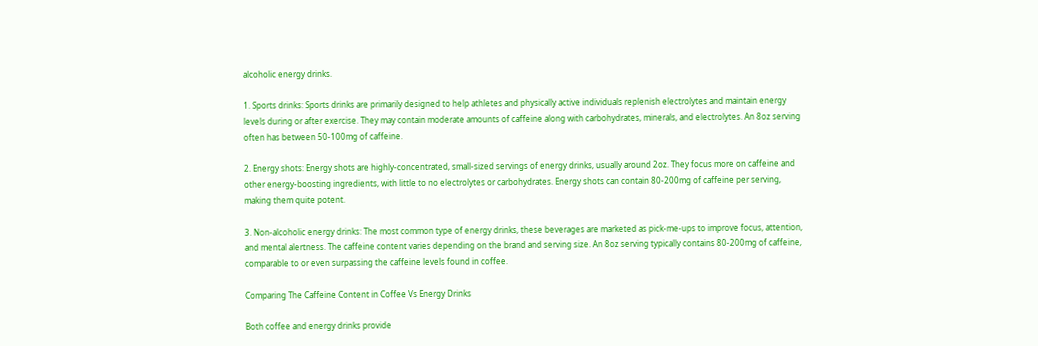alcoholic energy drinks.

1. Sports drinks: Sports drinks are primarily designed to help athletes and physically active individuals replenish electrolytes and maintain energy levels during or after exercise. They may contain moderate amounts of caffeine along with carbohydrates, minerals, and electrolytes. An 8oz serving often has between 50-100mg of caffeine.

2. Energy shots: Energy shots are highly-concentrated, small-sized servings of energy drinks, usually around 2oz. They focus more on caffeine and other energy-boosting ingredients, with little to no electrolytes or carbohydrates. Energy shots can contain 80-200mg of caffeine per serving, making them quite potent.

3. Non-alcoholic energy drinks: The most common type of energy drinks, these beverages are marketed as pick-me-ups to improve focus, attention, and mental alertness. The caffeine content varies depending on the brand and serving size. An 8oz serving typically contains 80-200mg of caffeine, comparable to or even surpassing the caffeine levels found in coffee.

Comparing The Caffeine Content in Coffee Vs Energy Drinks

Both coffee and energy drinks provide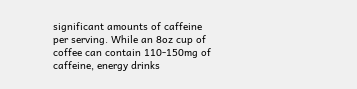significant amounts of caffeine per serving. While an 8oz cup of coffee can contain 110-150mg of caffeine, energy drinks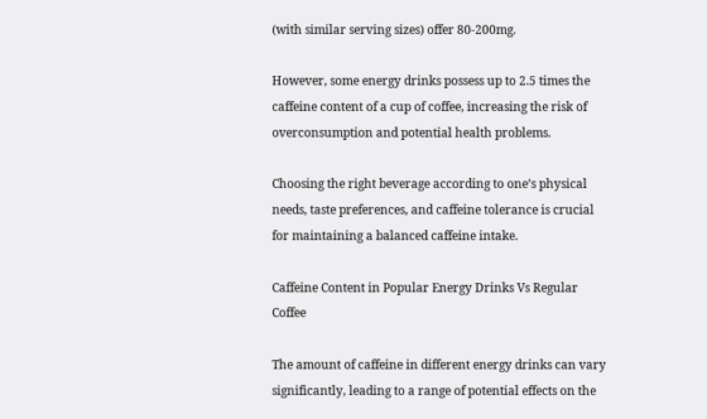(with similar serving sizes) offer 80-200mg.

However, some energy drinks possess up to 2.5 times the caffeine content of a cup of coffee, increasing the risk of overconsumption and potential health problems.

Choosing the right beverage according to one’s physical needs, taste preferences, and caffeine tolerance is crucial for maintaining a balanced caffeine intake.

Caffeine Content in Popular Energy Drinks Vs Regular Coffee

The amount of caffeine in different energy drinks can vary significantly, leading to a range of potential effects on the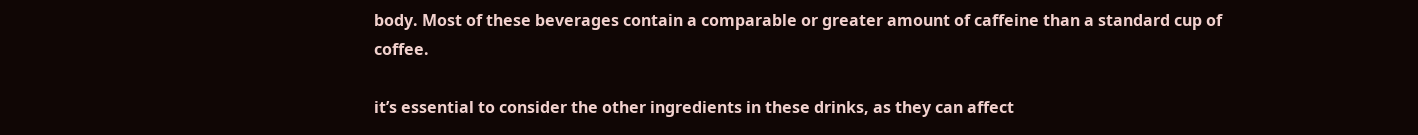body. Most of these beverages contain a comparable or greater amount of caffeine than a standard cup of coffee.

it’s essential to consider the other ingredients in these drinks, as they can affect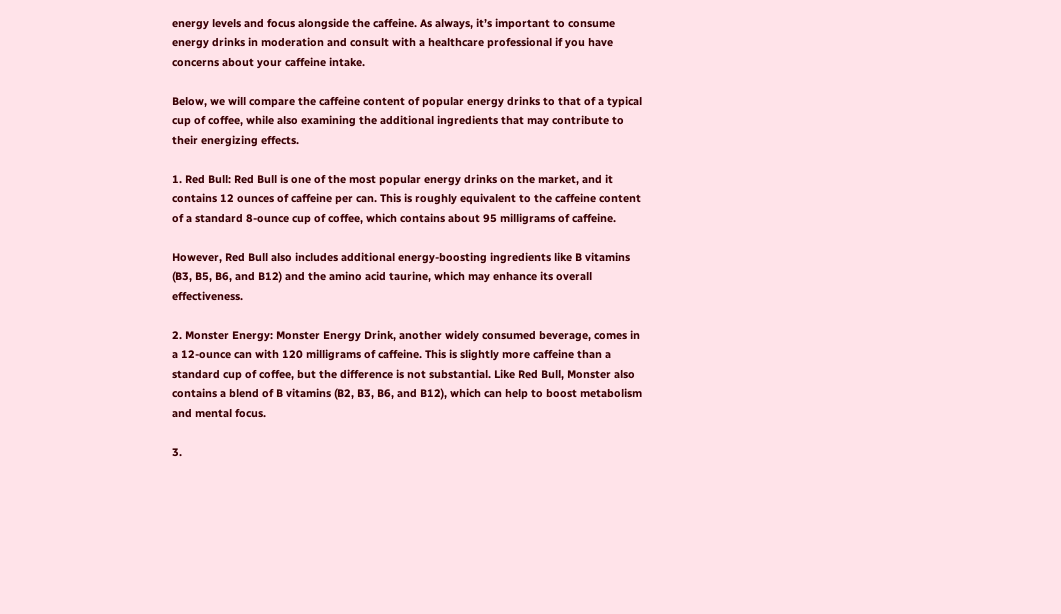energy levels and focus alongside the caffeine. As always, it’s important to consume energy drinks in moderation and consult with a healthcare professional if you have concerns about your caffeine intake.

Below, we will compare the caffeine content of popular energy drinks to that of a typical cup of coffee, while also examining the additional ingredients that may contribute to their energizing effects.

1. Red Bull: Red Bull is one of the most popular energy drinks on the market, and it contains 12 ounces of caffeine per can. This is roughly equivalent to the caffeine content of a standard 8-ounce cup of coffee, which contains about 95 milligrams of caffeine.

However, Red Bull also includes additional energy-boosting ingredients like B vitamins (B3, B5, B6, and B12) and the amino acid taurine, which may enhance its overall effectiveness.

2. Monster Energy: Monster Energy Drink, another widely consumed beverage, comes in a 12-ounce can with 120 milligrams of caffeine. This is slightly more caffeine than a standard cup of coffee, but the difference is not substantial. Like Red Bull, Monster also contains a blend of B vitamins (B2, B3, B6, and B12), which can help to boost metabolism and mental focus.

3.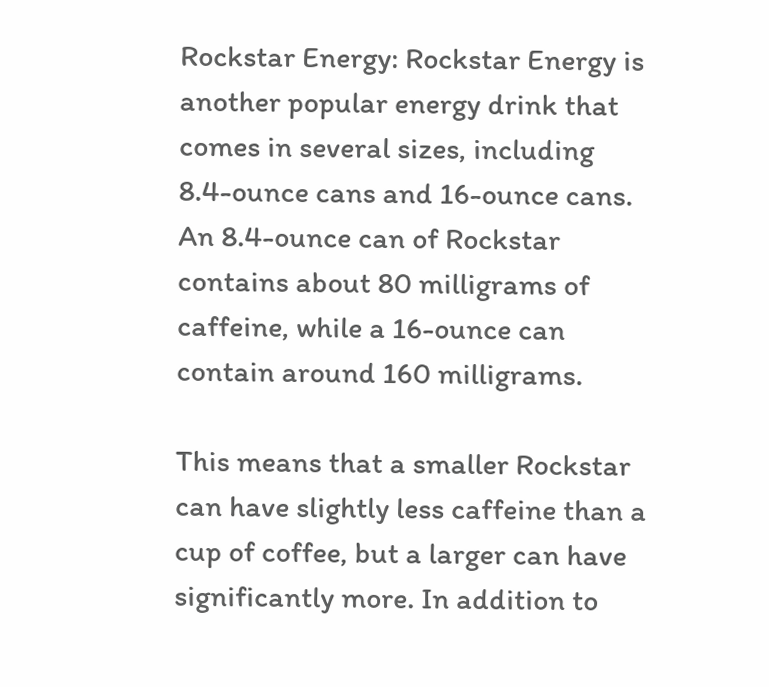Rockstar Energy: Rockstar Energy is another popular energy drink that comes in several sizes, including 8.4-ounce cans and 16-ounce cans. An 8.4-ounce can of Rockstar contains about 80 milligrams of caffeine, while a 16-ounce can contain around 160 milligrams.

This means that a smaller Rockstar can have slightly less caffeine than a cup of coffee, but a larger can have significantly more. In addition to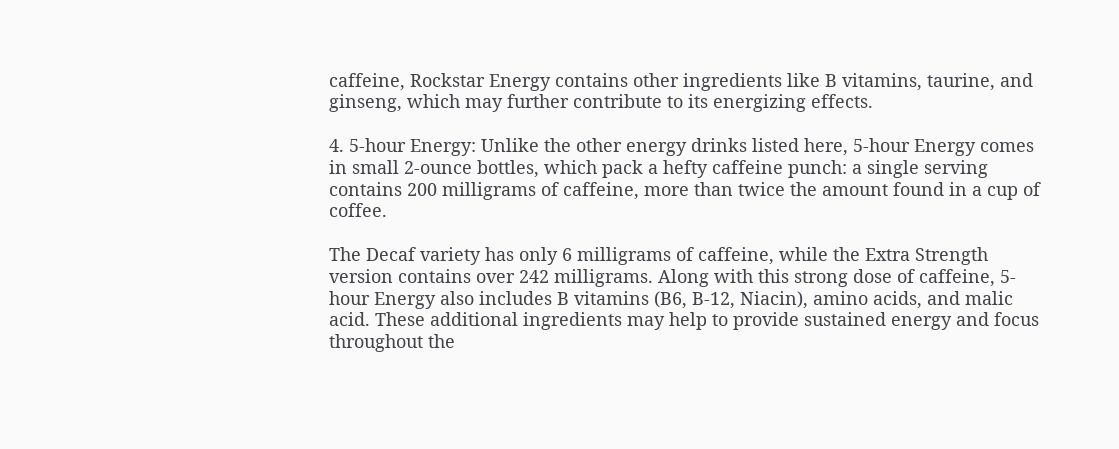caffeine, Rockstar Energy contains other ingredients like B vitamins, taurine, and ginseng, which may further contribute to its energizing effects.

4. 5-hour Energy: Unlike the other energy drinks listed here, 5-hour Energy comes in small 2-ounce bottles, which pack a hefty caffeine punch: a single serving contains 200 milligrams of caffeine, more than twice the amount found in a cup of coffee.

The Decaf variety has only 6 milligrams of caffeine, while the Extra Strength version contains over 242 milligrams. Along with this strong dose of caffeine, 5-hour Energy also includes B vitamins (B6, B-12, Niacin), amino acids, and malic acid. These additional ingredients may help to provide sustained energy and focus throughout the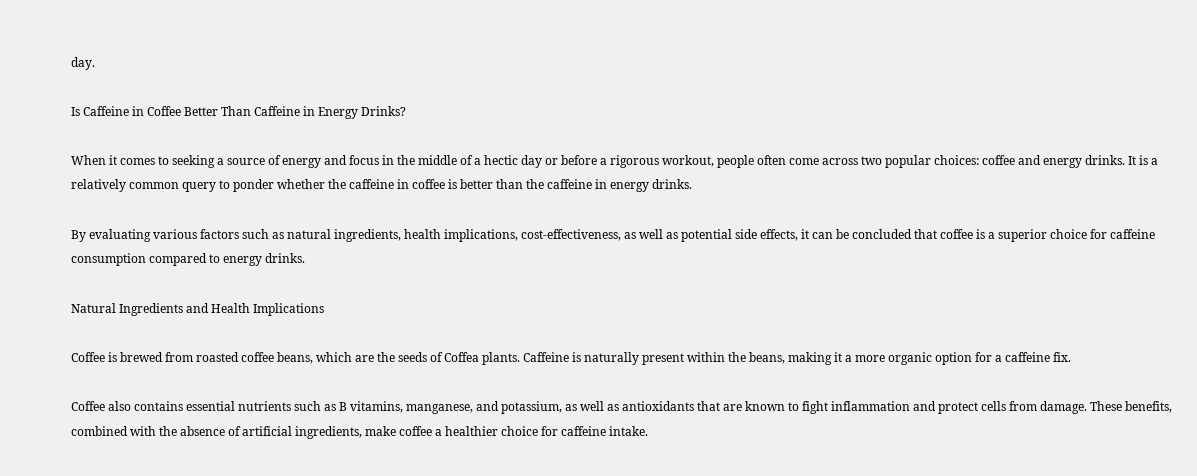day.

Is Caffeine in Coffee Better Than Caffeine in Energy Drinks?

When it comes to seeking a source of energy and focus in the middle of a hectic day or before a rigorous workout, people often come across two popular choices: coffee and energy drinks. It is a relatively common query to ponder whether the caffeine in coffee is better than the caffeine in energy drinks.

By evaluating various factors such as natural ingredients, health implications, cost-effectiveness, as well as potential side effects, it can be concluded that coffee is a superior choice for caffeine consumption compared to energy drinks.

Natural Ingredients and Health Implications

Coffee is brewed from roasted coffee beans, which are the seeds of Coffea plants. Caffeine is naturally present within the beans, making it a more organic option for a caffeine fix.

Coffee also contains essential nutrients such as B vitamins, manganese, and potassium, as well as antioxidants that are known to fight inflammation and protect cells from damage. These benefits, combined with the absence of artificial ingredients, make coffee a healthier choice for caffeine intake.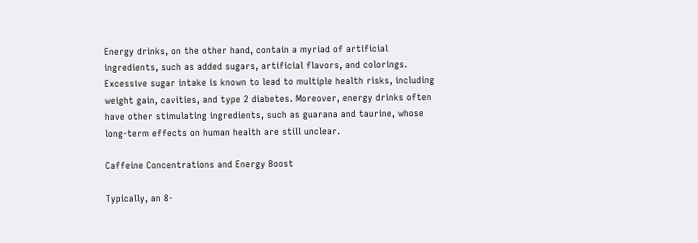Energy drinks, on the other hand, contain a myriad of artificial ingredients, such as added sugars, artificial flavors, and colorings. Excessive sugar intake is known to lead to multiple health risks, including weight gain, cavities, and type 2 diabetes. Moreover, energy drinks often have other stimulating ingredients, such as guarana and taurine, whose long-term effects on human health are still unclear.

Caffeine Concentrations and Energy Boost

Typically, an 8-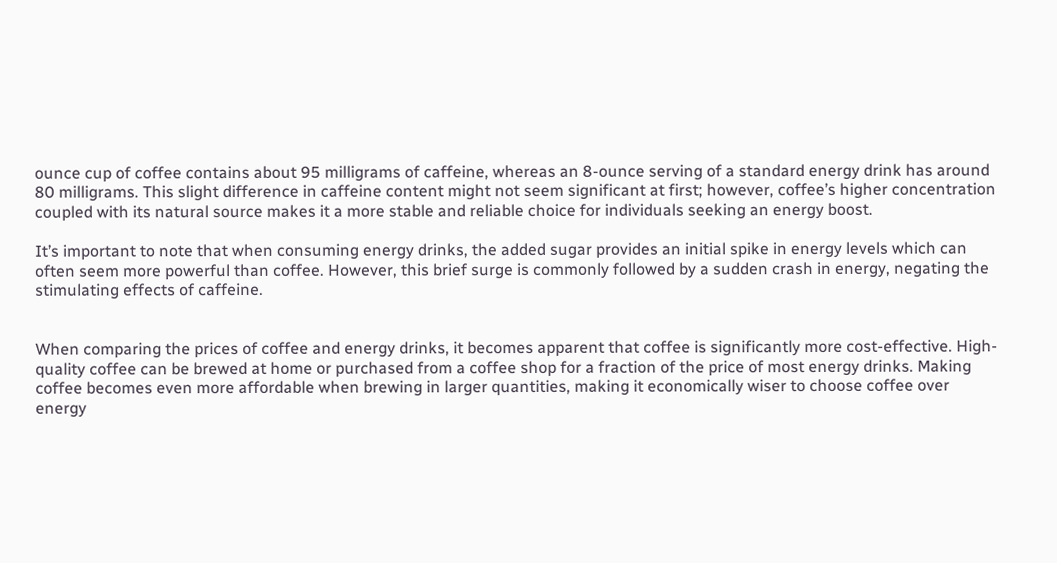ounce cup of coffee contains about 95 milligrams of caffeine, whereas an 8-ounce serving of a standard energy drink has around 80 milligrams. This slight difference in caffeine content might not seem significant at first; however, coffee’s higher concentration coupled with its natural source makes it a more stable and reliable choice for individuals seeking an energy boost.

It’s important to note that when consuming energy drinks, the added sugar provides an initial spike in energy levels which can often seem more powerful than coffee. However, this brief surge is commonly followed by a sudden crash in energy, negating the stimulating effects of caffeine.


When comparing the prices of coffee and energy drinks, it becomes apparent that coffee is significantly more cost-effective. High-quality coffee can be brewed at home or purchased from a coffee shop for a fraction of the price of most energy drinks. Making coffee becomes even more affordable when brewing in larger quantities, making it economically wiser to choose coffee over energy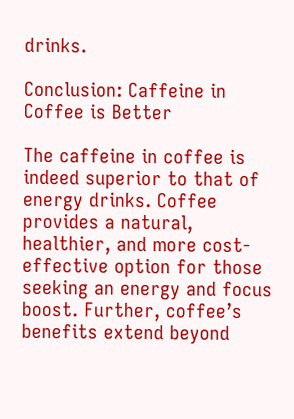drinks.

Conclusion: Caffeine in Coffee is Better

The caffeine in coffee is indeed superior to that of energy drinks. Coffee provides a natural, healthier, and more cost-effective option for those seeking an energy and focus boost. Further, coffee’s benefits extend beyond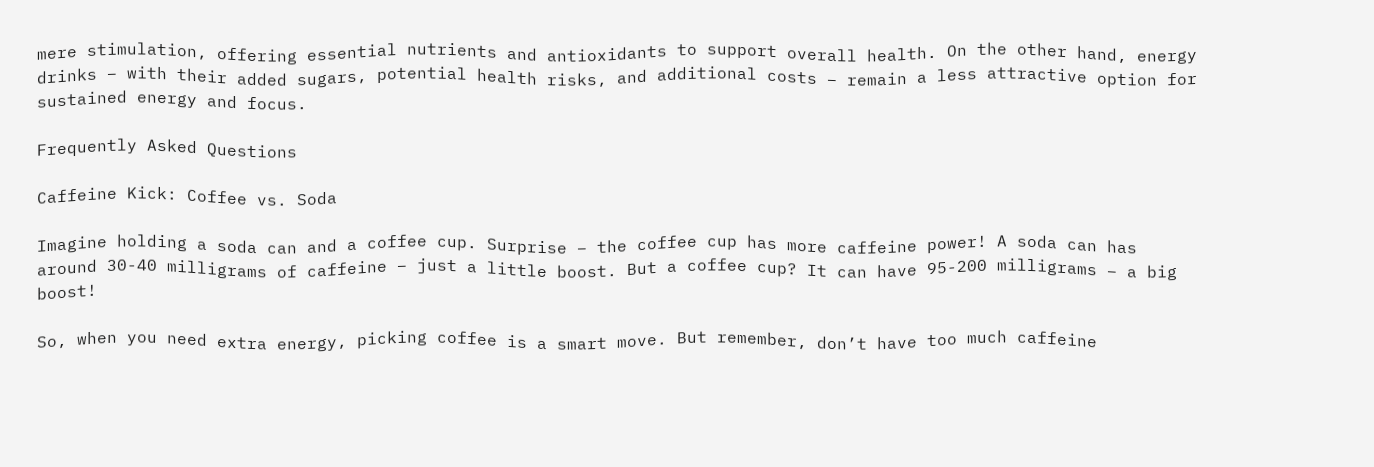mere stimulation, offering essential nutrients and antioxidants to support overall health. On the other hand, energy drinks – with their added sugars, potential health risks, and additional costs – remain a less attractive option for sustained energy and focus.

Frequently Asked Questions

Caffeine Kick: Coffee vs. Soda

Imagine holding a soda can and a coffee cup. Surprise – the coffee cup has more caffeine power! A soda can has around 30-40 milligrams of caffeine – just a little boost. But a coffee cup? It can have 95-200 milligrams – a big boost!

So, when you need extra energy, picking coffee is a smart move. But remember, don’t have too much caffeine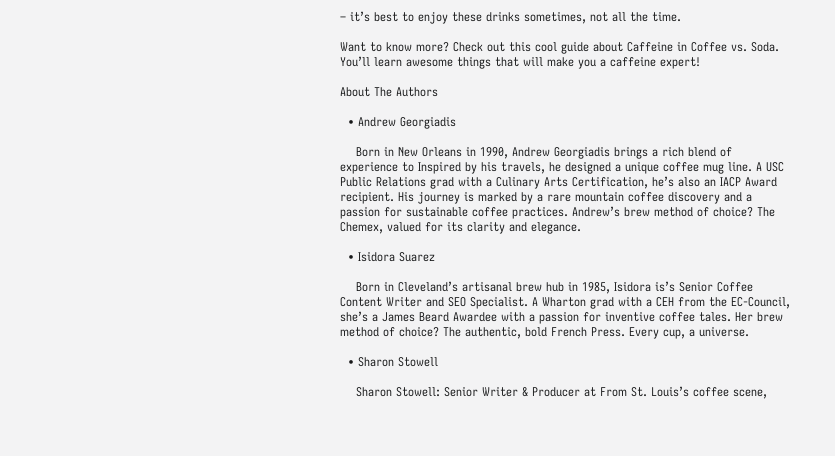– it’s best to enjoy these drinks sometimes, not all the time.

Want to know more? Check out this cool guide about Caffeine in Coffee vs. Soda. You’ll learn awesome things that will make you a caffeine expert!

About The Authors

  • Andrew Georgiadis

    Born in New Orleans in 1990, Andrew Georgiadis brings a rich blend of experience to Inspired by his travels, he designed a unique coffee mug line. A USC Public Relations grad with a Culinary Arts Certification, he’s also an IACP Award recipient. His journey is marked by a rare mountain coffee discovery and a passion for sustainable coffee practices. Andrew’s brew method of choice? The Chemex, valued for its clarity and elegance.

  • Isidora Suarez

    Born in Cleveland’s artisanal brew hub in 1985, Isidora is’s Senior Coffee Content Writer and SEO Specialist. A Wharton grad with a CEH from the EC-Council, she’s a James Beard Awardee with a passion for inventive coffee tales. Her brew method of choice? The authentic, bold French Press. Every cup, a universe.

  • Sharon Stowell

    Sharon Stowell: Senior Writer & Producer at From St. Louis’s coffee scene,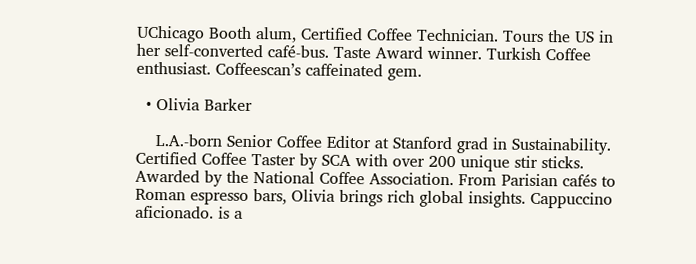UChicago Booth alum, Certified Coffee Technician. Tours the US in her self-converted café-bus. Taste Award winner. Turkish Coffee enthusiast. Coffeescan’s caffeinated gem.

  • Olivia Barker

    L.A.-born Senior Coffee Editor at Stanford grad in Sustainability. Certified Coffee Taster by SCA with over 200 unique stir sticks. Awarded by the National Coffee Association. From Parisian cafés to Roman espresso bars, Olivia brings rich global insights. Cappuccino aficionado. is a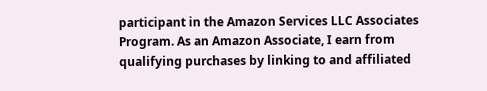participant in the Amazon Services LLC Associates Program. As an Amazon Associate, I earn from qualifying purchases by linking to and affiliated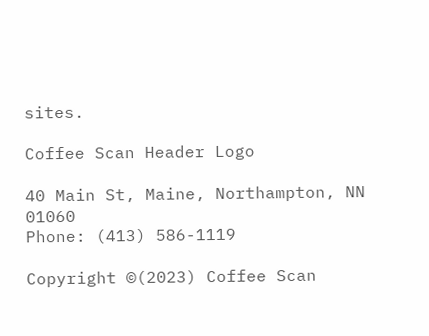sites.

Coffee Scan Header Logo

40 Main St, Maine, Northampton, NN 01060
Phone: (413) 586-1119

Copyright ©(2023) Coffee Scan